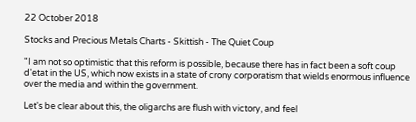22 October 2018

Stocks and Precious Metals Charts - Skittish - The Quiet Coup

"I am not so optimistic that this reform is possible, because there has in fact been a soft coup d'etat in the US, which now exists in a state of crony corporatism that wields enormous influence over the media and within the government.

Let's be clear about this, the oligarchs are flush with victory, and feel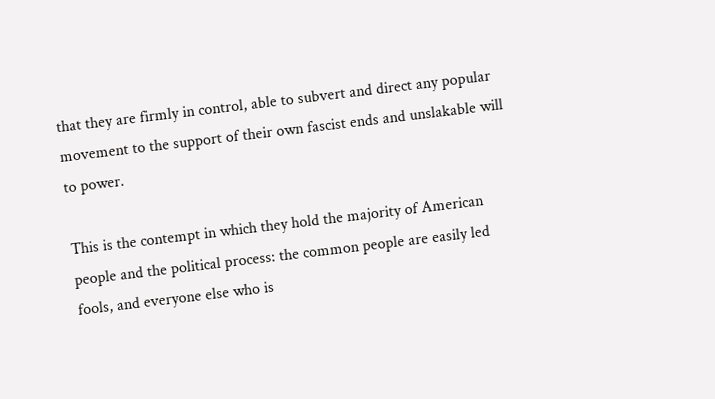that they are firmly in control, able to subvert and direct any popular movement to the support of their own fascist ends and unslakable will to power.

This is the contempt in which they hold the majority of American people and the political process: the common people are easily led fools, and everyone else who is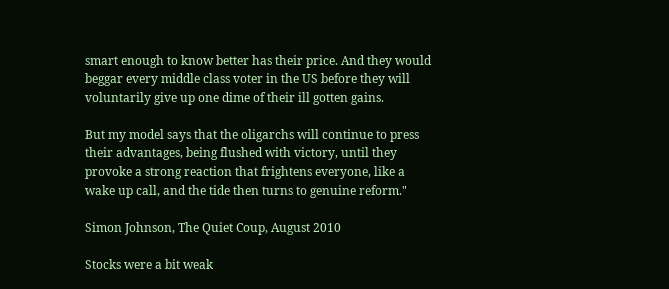smart enough to know better has their price. And they would beggar every middle class voter in the US before they will voluntarily give up one dime of their ill gotten gains.

But my model says that the oligarchs will continue to press their advantages, being flushed with victory, until they provoke a strong reaction that frightens everyone, like a wake up call, and the tide then turns to genuine reform."

Simon Johnson, The Quiet Coup, August 2010

Stocks were a bit weak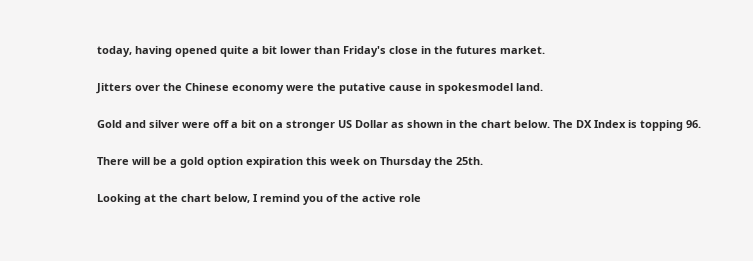today, having opened quite a bit lower than Friday's close in the futures market.

Jitters over the Chinese economy were the putative cause in spokesmodel land.

Gold and silver were off a bit on a stronger US Dollar as shown in the chart below. The DX Index is topping 96.

There will be a gold option expiration this week on Thursday the 25th.

Looking at the chart below, I remind you of the active role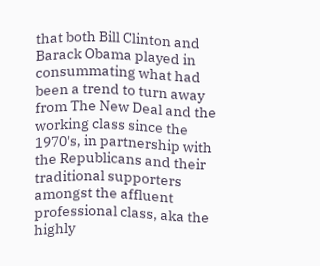that both Bill Clinton and Barack Obama played in consummating what had been a trend to turn away from The New Deal and the working class since the 1970's, in partnership with the Republicans and their traditional supporters amongst the affluent professional class, aka the highly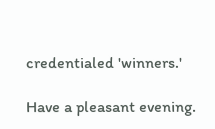credentialed 'winners.'

Have a pleasant evening.